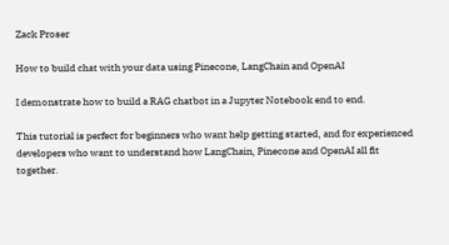Zack Proser

How to build chat with your data using Pinecone, LangChain and OpenAI

I demonstrate how to build a RAG chatbot in a Jupyter Notebook end to end.

This tutorial is perfect for beginners who want help getting started, and for experienced developers who want to understand how LangChain, Pinecone and OpenAI all fit together.